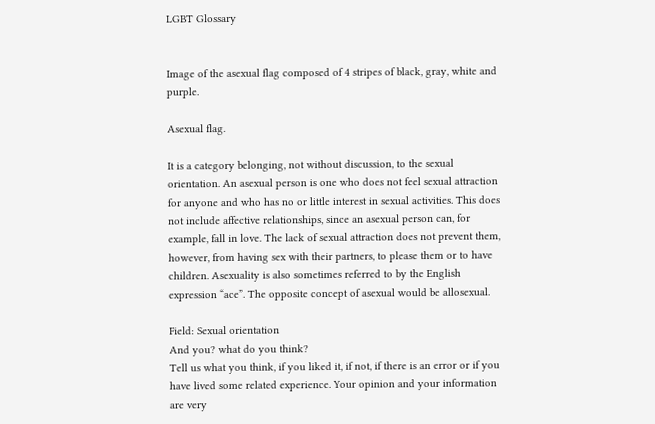LGBT Glossary


Image of the asexual flag composed of 4 stripes of black, gray, white and purple.

Asexual flag.

It is a category belonging, not without discussion, to the sexual orientation. An asexual person is one who does not feel sexual attraction for anyone and who has no or little interest in sexual activities. This does not include affective relationships, since an asexual person can, for example, fall in love. The lack of sexual attraction does not prevent them, however, from having sex with their partners, to please them or to have children. Asexuality is also sometimes referred to by the English expression “ace”. The opposite concept of asexual would be allosexual.

Field: Sexual orientation
And you? what do you think?
Tell us what you think, if you liked it, if not, if there is an error or if you have lived some related experience. Your opinion and your information are very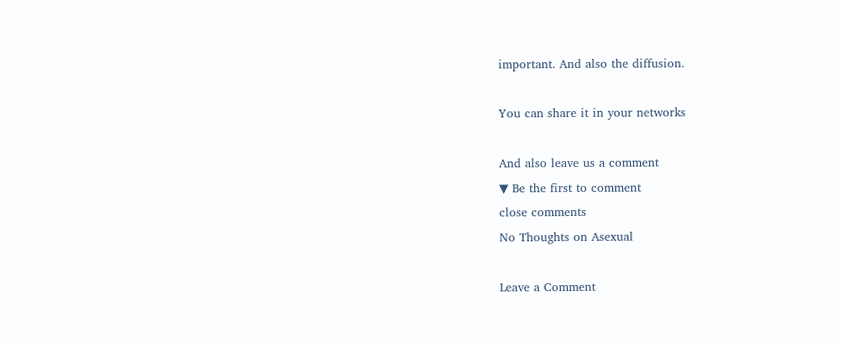important. And also the diffusion.

You can share it in your networks

And also leave us a comment
▼ Be the first to comment
close comments
No Thoughts on Asexual

Leave a Comment